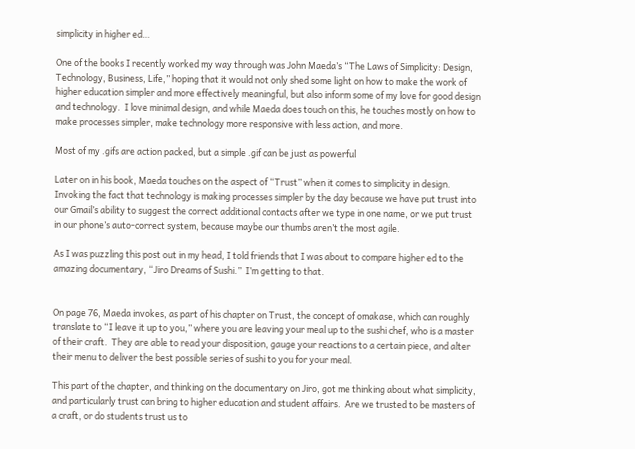simplicity in higher ed…

One of the books I recently worked my way through was John Maeda’s “The Laws of Simplicity: Design, Technology, Business, Life,” hoping that it would not only shed some light on how to make the work of higher education simpler and more effectively meaningful, but also inform some of my love for good design and technology.  I love minimal design, and while Maeda does touch on this, he touches mostly on how to make processes simpler, make technology more responsive with less action, and more.

Most of my .gifs are action packed, but a simple .gif can be just as powerful

Later on in his book, Maeda touches on the aspect of “Trust” when it comes to simplicity in design.  Invoking the fact that technology is making processes simpler by the day because we have put trust into our Gmail’s ability to suggest the correct additional contacts after we type in one name, or we put trust in our phone’s auto-correct system, because maybe our thumbs aren’t the most agile.

As I was puzzling this post out in my head, I told friends that I was about to compare higher ed to the amazing documentary, “Jiro Dreams of Sushi.”  I’m getting to that.


On page 76, Maeda invokes, as part of his chapter on Trust, the concept of omakase, which can roughly translate to “I leave it up to you,” where you are leaving your meal up to the sushi chef, who is a master of their craft.  They are able to read your disposition, gauge your reactions to a certain piece, and alter their menu to deliver the best possible series of sushi to you for your meal.

This part of the chapter, and thinking on the documentary on Jiro, got me thinking about what simplicity, and particularly trust can bring to higher education and student affairs.  Are we trusted to be masters of a craft, or do students trust us to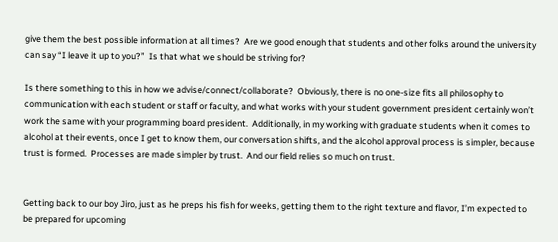give them the best possible information at all times?  Are we good enough that students and other folks around the university can say “I leave it up to you?”  Is that what we should be striving for?

Is there something to this in how we advise/connect/collaborate?  Obviously, there is no one-size fits all philosophy to communication with each student or staff or faculty, and what works with your student government president certainly won’t work the same with your programming board president.  Additionally, in my working with graduate students when it comes to alcohol at their events, once I get to know them, our conversation shifts, and the alcohol approval process is simpler, because trust is formed.  Processes are made simpler by trust.  And our field relies so much on trust.


Getting back to our boy Jiro, just as he preps his fish for weeks, getting them to the right texture and flavor, I’m expected to be prepared for upcoming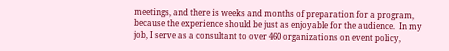meetings, and there is weeks and months of preparation for a program, because the experience should be just as enjoyable for the audience.  In my job, I serve as a consultant to over 460 organizations on event policy,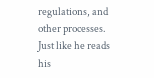regulations, and other processes.  Just like he reads his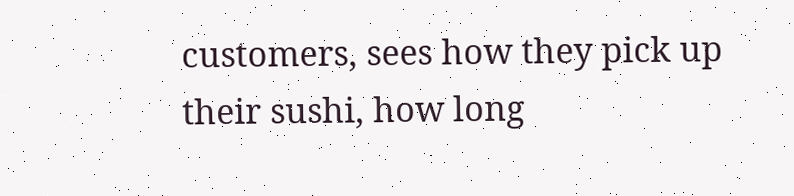customers, sees how they pick up their sushi, how long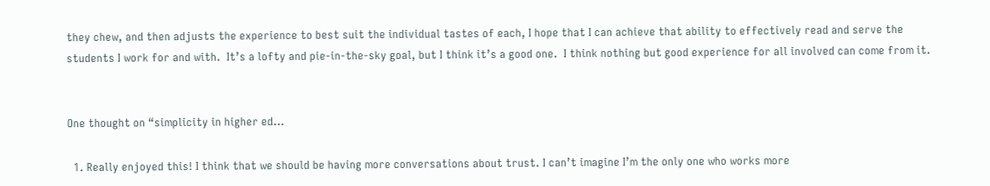they chew, and then adjusts the experience to best suit the individual tastes of each, I hope that I can achieve that ability to effectively read and serve the students I work for and with.  It’s a lofty and pie-in-the-sky goal, but I think it’s a good one.  I think nothing but good experience for all involved can come from it.


One thought on “simplicity in higher ed…

  1. Really enjoyed this! I think that we should be having more conversations about trust. I can’t imagine I’m the only one who works more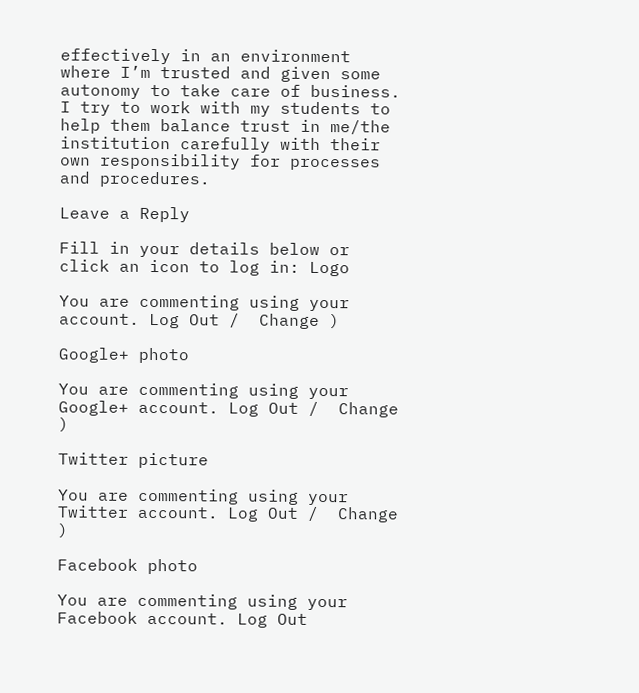effectively in an environment where I’m trusted and given some autonomy to take care of business. I try to work with my students to help them balance trust in me/the institution carefully with their own responsibility for processes and procedures.

Leave a Reply

Fill in your details below or click an icon to log in: Logo

You are commenting using your account. Log Out /  Change )

Google+ photo

You are commenting using your Google+ account. Log Out /  Change )

Twitter picture

You are commenting using your Twitter account. Log Out /  Change )

Facebook photo

You are commenting using your Facebook account. Log Out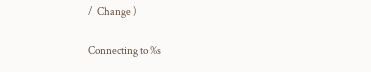/  Change )

Connecting to %s